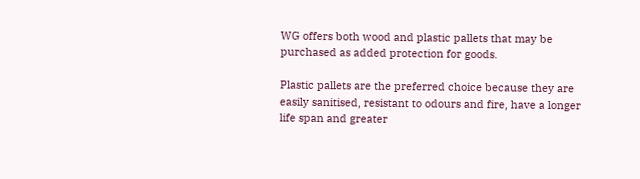WG offers both wood and plastic pallets that may be purchased as added protection for goods.

Plastic pallets are the preferred choice because they are easily sanitised, resistant to odours and fire, have a longer life span and greater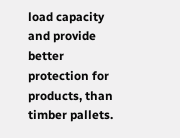load capacity and provide better protection for products, than timber pallets.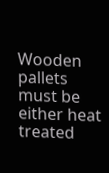Wooden pallets must be either heat treated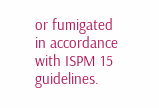or fumigated in accordance with ISPM 15 guidelines.